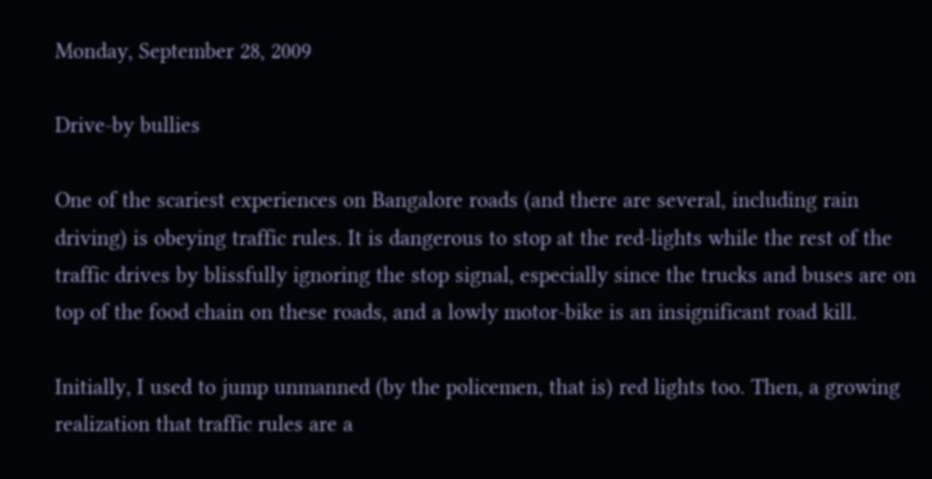Monday, September 28, 2009

Drive-by bullies

One of the scariest experiences on Bangalore roads (and there are several, including rain driving) is obeying traffic rules. It is dangerous to stop at the red-lights while the rest of the traffic drives by blissfully ignoring the stop signal, especially since the trucks and buses are on top of the food chain on these roads, and a lowly motor-bike is an insignificant road kill.

Initially, I used to jump unmanned (by the policemen, that is) red lights too. Then, a growing realization that traffic rules are a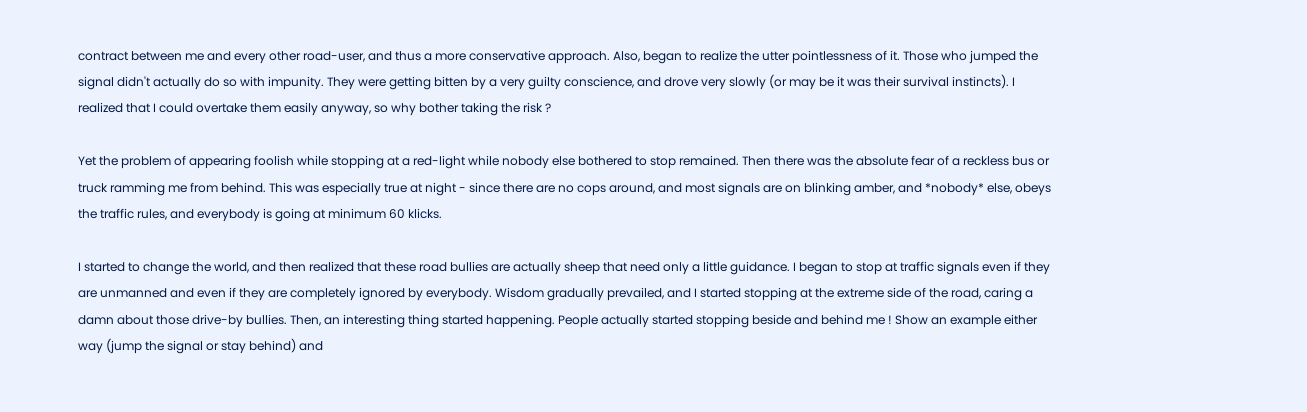contract between me and every other road-user, and thus a more conservative approach. Also, began to realize the utter pointlessness of it. Those who jumped the signal didn't actually do so with impunity. They were getting bitten by a very guilty conscience, and drove very slowly (or may be it was their survival instincts). I realized that I could overtake them easily anyway, so why bother taking the risk ?

Yet the problem of appearing foolish while stopping at a red-light while nobody else bothered to stop remained. Then there was the absolute fear of a reckless bus or truck ramming me from behind. This was especially true at night - since there are no cops around, and most signals are on blinking amber, and *nobody* else, obeys the traffic rules, and everybody is going at minimum 60 klicks.

I started to change the world, and then realized that these road bullies are actually sheep that need only a little guidance. I began to stop at traffic signals even if they are unmanned and even if they are completely ignored by everybody. Wisdom gradually prevailed, and I started stopping at the extreme side of the road, caring a damn about those drive-by bullies. Then, an interesting thing started happening. People actually started stopping beside and behind me ! Show an example either way (jump the signal or stay behind) and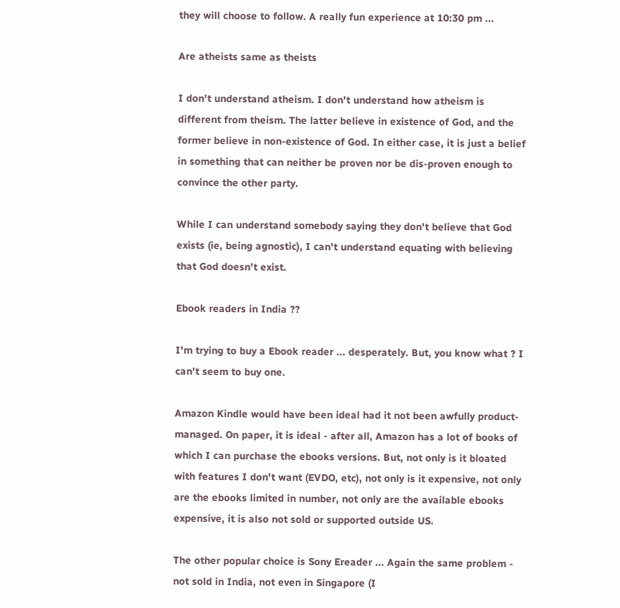they will choose to follow. A really fun experience at 10:30 pm ...

Are atheists same as theists

I don't understand atheism. I don't understand how atheism is different from theism. The latter believe in existence of God, and the former believe in non-existence of God. In either case, it is just a belief in something that can neither be proven nor be dis-proven enough to convince the other party.

While I can understand somebody saying they don't believe that God exists (ie, being agnostic), I can't understand equating with believing that God doesn't exist.

Ebook readers in India ??

I'm trying to buy a Ebook reader ... desperately. But, you know what ? I can't seem to buy one.

Amazon Kindle would have been ideal had it not been awfully product-managed. On paper, it is ideal - after all, Amazon has a lot of books of which I can purchase the ebooks versions. But, not only is it bloated with features I don't want (EVDO, etc), not only is it expensive, not only are the ebooks limited in number, not only are the available ebooks expensive, it is also not sold or supported outside US.

The other popular choice is Sony Ereader ... Again the same problem - not sold in India, not even in Singapore (I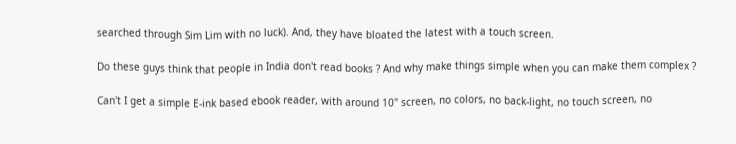searched through Sim Lim with no luck). And, they have bloated the latest with a touch screen.

Do these guys think that people in India don't read books ? And why make things simple when you can make them complex ?

Can't I get a simple E-ink based ebook reader, with around 10" screen, no colors, no back-light, no touch screen, no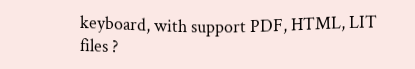keyboard, with support PDF, HTML, LIT files ?